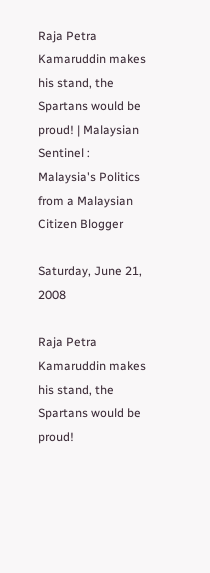Raja Petra Kamaruddin makes his stand, the Spartans would be proud! | Malaysian Sentinel : Malaysia's Politics from a Malaysian Citizen Blogger

Saturday, June 21, 2008

Raja Petra Kamaruddin makes his stand, the Spartans would be proud!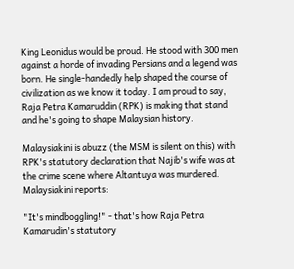King Leonidus would be proud. He stood with 300 men against a horde of invading Persians and a legend was born. He single-handedly help shaped the course of civilization as we know it today. I am proud to say, Raja Petra Kamaruddin (RPK) is making that stand and he's going to shape Malaysian history.

Malaysiakini is abuzz (the MSM is silent on this) with RPK's statutory declaration that Najib's wife was at the crime scene where Altantuya was murdered. Malaysiakini reports:

"It's mindboggling!" - that's how Raja Petra Kamarudin's statutory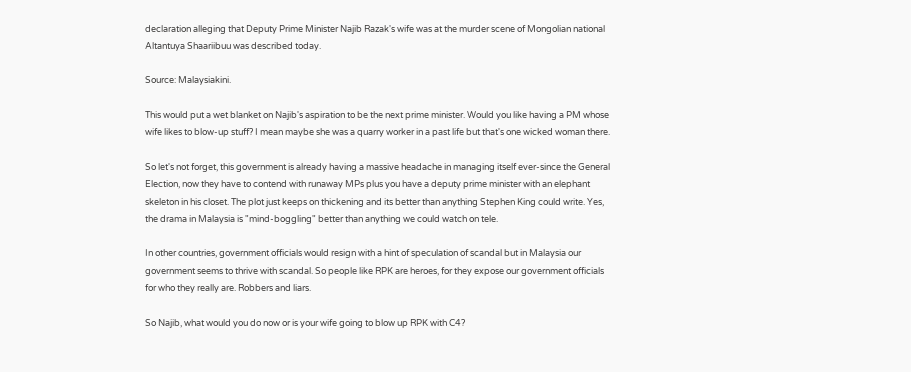declaration alleging that Deputy Prime Minister Najib Razak's wife was at the murder scene of Mongolian national Altantuya Shaariibuu was described today.

Source: Malaysiakini.

This would put a wet blanket on Najib's aspiration to be the next prime minister. Would you like having a PM whose wife likes to blow-up stuff? I mean maybe she was a quarry worker in a past life but that's one wicked woman there.

So let's not forget, this government is already having a massive headache in managing itself ever-since the General Election, now they have to contend with runaway MPs plus you have a deputy prime minister with an elephant skeleton in his closet. The plot just keeps on thickening and its better than anything Stephen King could write. Yes, the drama in Malaysia is "mind-boggling" better than anything we could watch on tele.

In other countries, government officials would resign with a hint of speculation of scandal but in Malaysia our government seems to thrive with scandal. So people like RPK are heroes, for they expose our government officials for who they really are. Robbers and liars.

So Najib, what would you do now or is your wife going to blow up RPK with C4?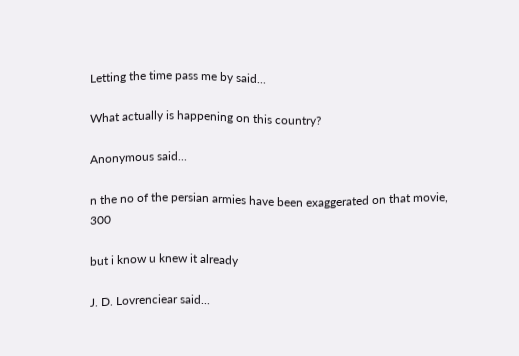Letting the time pass me by said...

What actually is happening on this country?

Anonymous said...

n the no of the persian armies have been exaggerated on that movie, 300

but i know u knew it already

J. D. Lovrenciear said...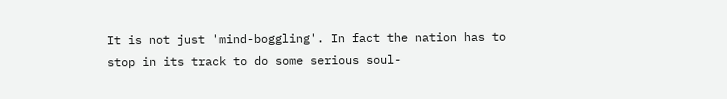It is not just 'mind-boggling'. In fact the nation has to stop in its track to do some serious soul-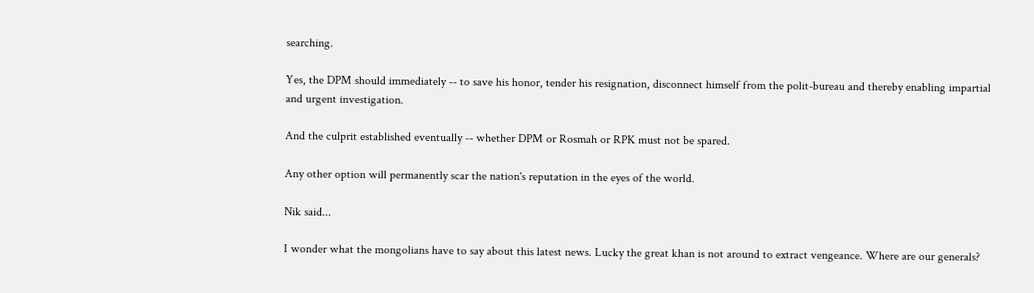searching.

Yes, the DPM should immediately -- to save his honor, tender his resignation, disconnect himself from the polit-bureau and thereby enabling impartial and urgent investigation.

And the culprit established eventually -- whether DPM or Rosmah or RPK must not be spared.

Any other option will permanently scar the nation's reputation in the eyes of the world.

Nik said...

I wonder what the mongolians have to say about this latest news. Lucky the great khan is not around to extract vengeance. Where are our generals?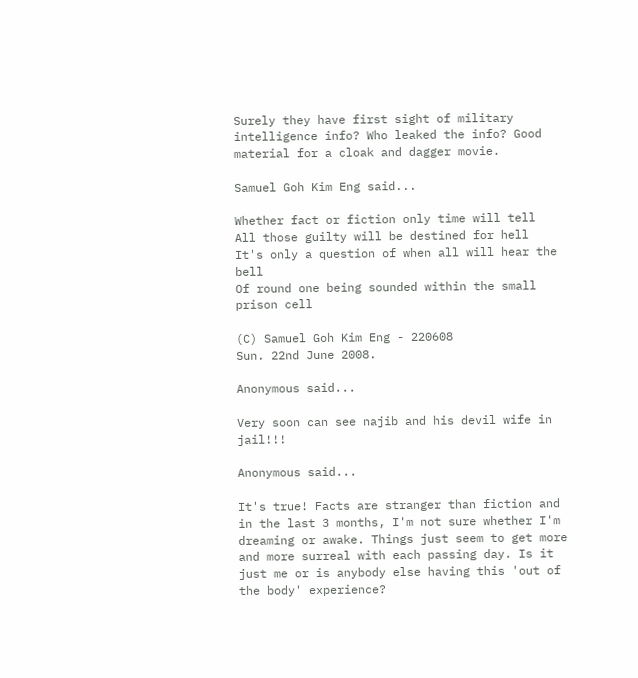Surely they have first sight of military intelligence info? Who leaked the info? Good material for a cloak and dagger movie.

Samuel Goh Kim Eng said...

Whether fact or fiction only time will tell
All those guilty will be destined for hell
It's only a question of when all will hear the bell
Of round one being sounded within the small prison cell

(C) Samuel Goh Kim Eng - 220608
Sun. 22nd June 2008.

Anonymous said...

Very soon can see najib and his devil wife in jail!!!

Anonymous said...

It's true! Facts are stranger than fiction and in the last 3 months, I'm not sure whether I'm dreaming or awake. Things just seem to get more and more surreal with each passing day. Is it just me or is anybody else having this 'out of the body' experience?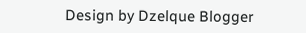Design by Dzelque Blogger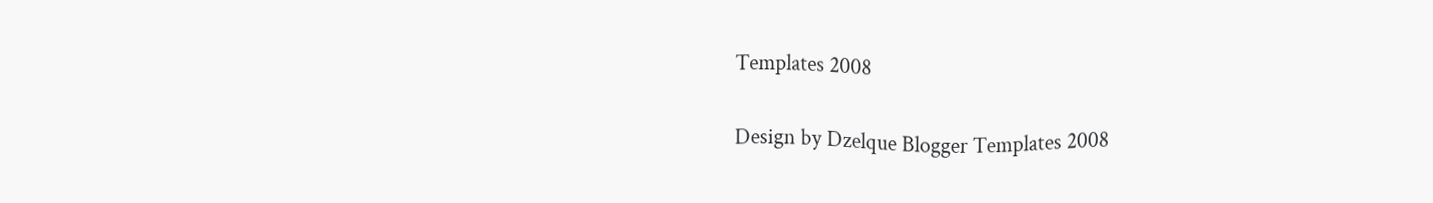Templates 2008

Design by Dzelque Blogger Templates 2008